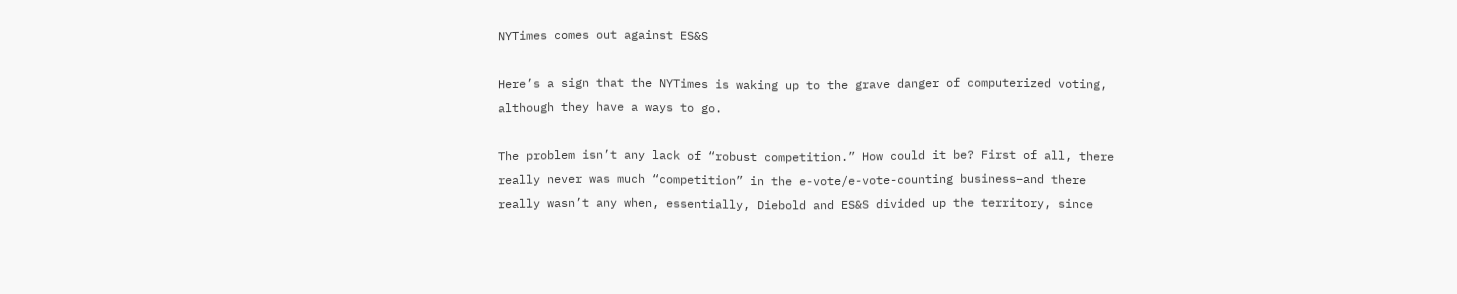NYTimes comes out against ES&S

Here’s a sign that the NYTimes is waking up to the grave danger of computerized voting, although they have a ways to go.

The problem isn’t any lack of “robust competition.” How could it be? First of all, there really never was much “competition” in the e-vote/e-vote-counting business–and there really wasn’t any when, essentially, Diebold and ES&S divided up the territory, since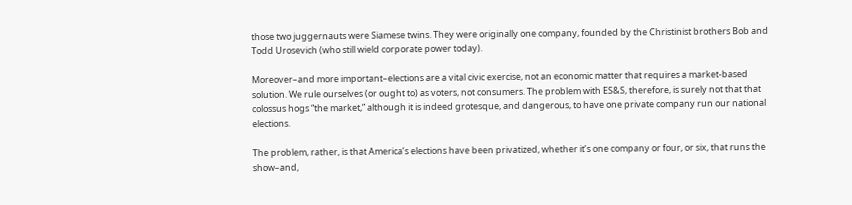those two juggernauts were Siamese twins. They were originally one company, founded by the Christinist brothers Bob and Todd Urosevich (who still wield corporate power today).

Moreover–and more important–elections are a vital civic exercise, not an economic matter that requires a market-based solution. We rule ourselves (or ought to) as voters, not consumers. The problem with ES&S, therefore, is surely not that that colossus hogs “the market,” although it is indeed grotesque, and dangerous, to have one private company run our national elections.

The problem, rather, is that America’s elections have been privatized, whether it’s one company or four, or six, that runs the show–and,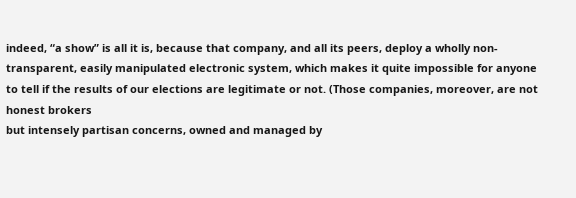indeed, “a show” is all it is, because that company, and all its peers, deploy a wholly non-transparent, easily manipulated electronic system, which makes it quite impossible for anyone to tell if the results of our elections are legitimate or not. (Those companies, moreover, are not honest brokers
but intensely partisan concerns, owned and managed by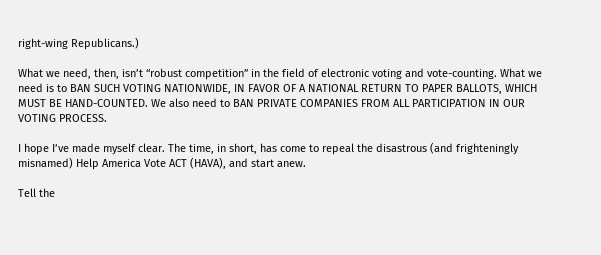right-wing Republicans.)

What we need, then, isn’t “robust competition” in the field of electronic voting and vote-counting. What we need is to BAN SUCH VOTING NATIONWIDE, IN FAVOR OF A NATIONAL RETURN TO PAPER BALLOTS, WHICH MUST BE HAND-COUNTED. We also need to BAN PRIVATE COMPANIES FROM ALL PARTICIPATION IN OUR VOTING PROCESS.

I hope I’ve made myself clear. The time, in short, has come to repeal the disastrous (and frighteningly misnamed) Help America Vote ACT (HAVA), and start anew.

Tell the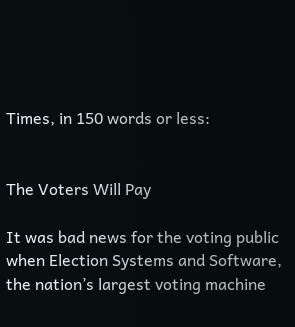Times, in 150 words or less:


The Voters Will Pay

It was bad news for the voting public when Election Systems and Software, the nation’s largest voting machine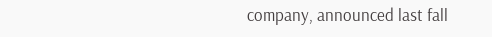company, announced last fall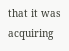that it was acquiring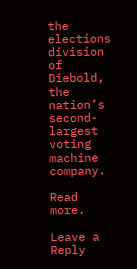the elections division of Diebold, the nation’s second-largest voting machine company.

Read more.

Leave a Reply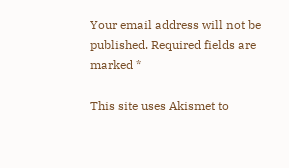Your email address will not be published. Required fields are marked *

This site uses Akismet to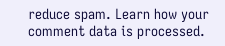reduce spam. Learn how your comment data is processed.